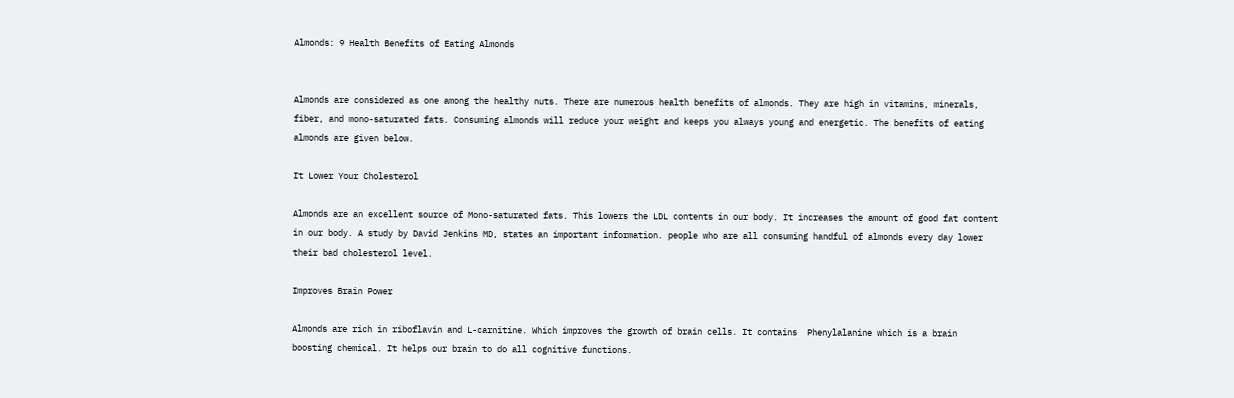Almonds: 9 Health Benefits of Eating Almonds


Almonds are considered as one among the healthy nuts. There are numerous health benefits of almonds. They are high in vitamins, minerals, fiber, and mono-saturated fats. Consuming almonds will reduce your weight and keeps you always young and energetic. The benefits of eating almonds are given below.

It Lower Your Cholesterol

Almonds are an excellent source of Mono-saturated fats. This lowers the LDL contents in our body. It increases the amount of good fat content in our body. A study by David Jenkins MD, states an important information. people who are all consuming handful of almonds every day lower their bad cholesterol level.

Improves Brain Power

Almonds are rich in riboflavin and L-carnitine. Which improves the growth of brain cells. It contains  Phenylalanine which is a brain boosting chemical. It helps our brain to do all cognitive functions.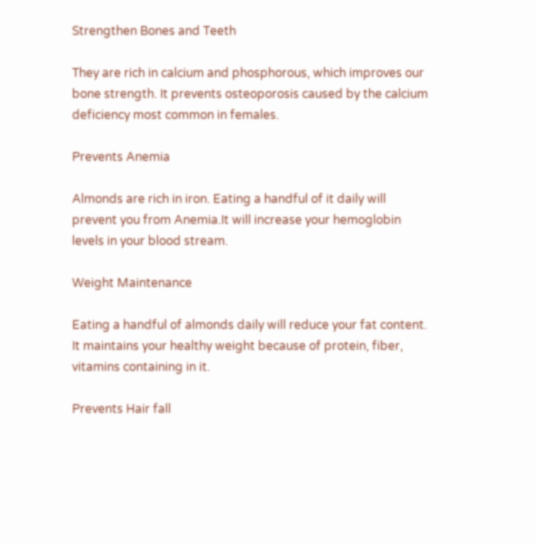Strengthen Bones and Teeth

They are rich in calcium and phosphorous, which improves our bone strength. It prevents osteoporosis caused by the calcium deficiency most common in females.

Prevents Anemia

Almonds are rich in iron. Eating a handful of it daily will prevent you from Anemia.It will increase your hemoglobin levels in your blood stream.

Weight Maintenance

Eating a handful of almonds daily will reduce your fat content. It maintains your healthy weight because of protein, fiber, vitamins containing in it.

Prevents Hair fall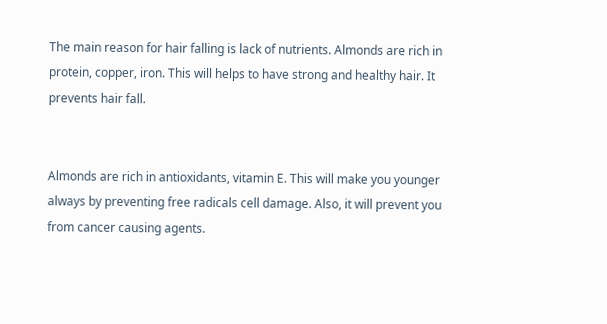The main reason for hair falling is lack of nutrients. Almonds are rich in protein, copper, iron. This will helps to have strong and healthy hair. It prevents hair fall.


Almonds are rich in antioxidants, vitamin E. This will make you younger always by preventing free radicals cell damage. Also, it will prevent you from cancer causing agents.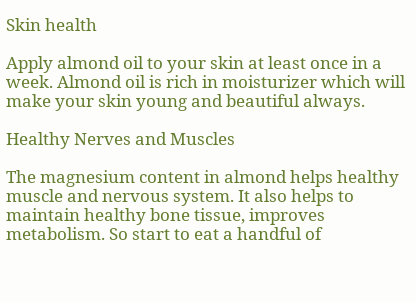Skin health

Apply almond oil to your skin at least once in a week. Almond oil is rich in moisturizer which will make your skin young and beautiful always.

Healthy Nerves and Muscles

The magnesium content in almond helps healthy muscle and nervous system. It also helps to maintain healthy bone tissue, improves metabolism. So start to eat a handful of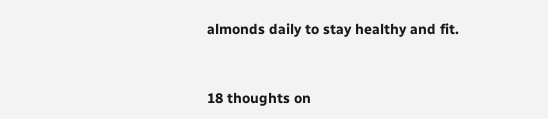almonds daily to stay healthy and fit.


18 thoughts on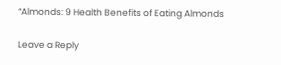“Almonds: 9 Health Benefits of Eating Almonds

Leave a Reply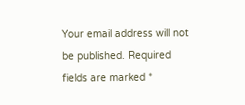Your email address will not be published. Required fields are marked *